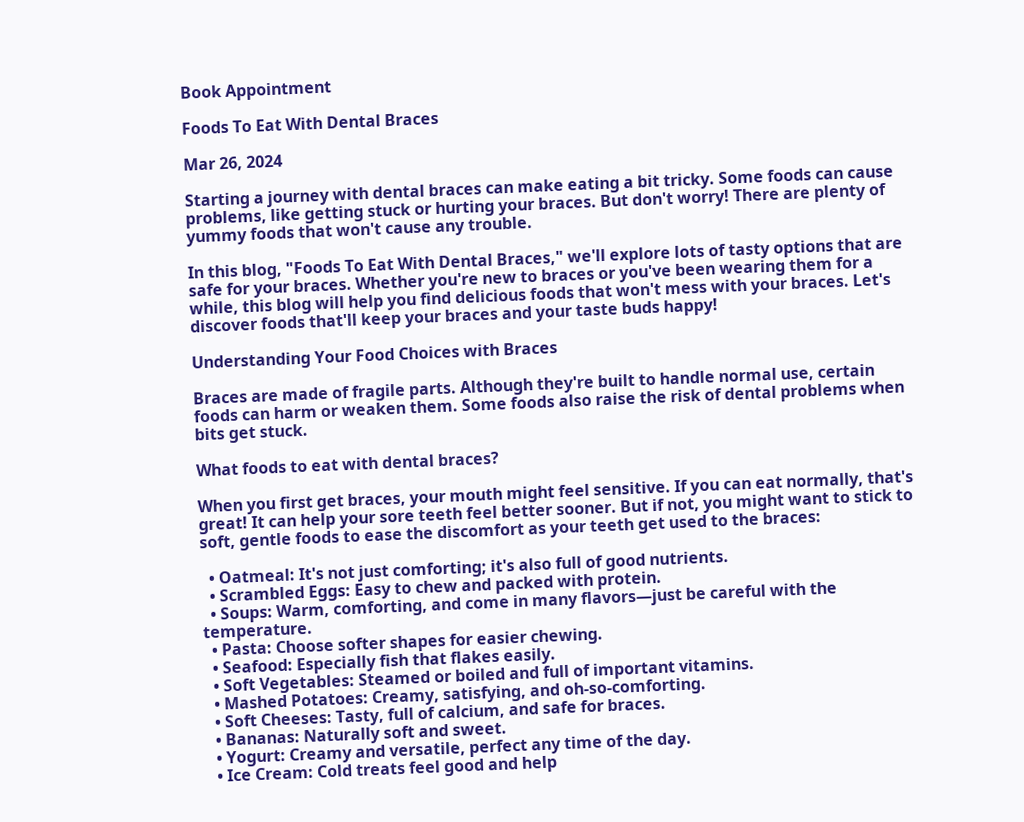Book Appointment

Foods To Eat With Dental Braces

Mar 26, 2024

Starting a journey with dental braces can make eating a bit tricky. Some foods can cause problems, like getting stuck or hurting your braces. But don't worry! There are plenty of yummy foods that won't cause any trouble.

In this blog, "Foods To Eat With Dental Braces," we'll explore lots of tasty options that are safe for your braces. Whether you're new to braces or you've been wearing them for a while, this blog will help you find delicious foods that won't mess with your braces. Let's discover foods that'll keep your braces and your taste buds happy!

Understanding Your Food Choices with Braces

Braces are made of fragile parts. Although they're built to handle normal use, certain foods can harm or weaken them. Some foods also raise the risk of dental problems when bits get stuck.

What foods to eat with dental braces?

When you first get braces, your mouth might feel sensitive. If you can eat normally, that's great! It can help your sore teeth feel better sooner. But if not, you might want to stick to soft, gentle foods to ease the discomfort as your teeth get used to the braces:

  • Oatmeal: It's not just comforting; it's also full of good nutrients.
  • Scrambled Eggs: Easy to chew and packed with protein.
  • Soups: Warm, comforting, and come in many flavors—just be careful with the temperature.
  • Pasta: Choose softer shapes for easier chewing.
  • Seafood: Especially fish that flakes easily.
  • Soft Vegetables: Steamed or boiled and full of important vitamins.
  • Mashed Potatoes: Creamy, satisfying, and oh-so-comforting.
  • Soft Cheeses: Tasty, full of calcium, and safe for braces.
  • Bananas: Naturally soft and sweet.
  • Yogurt: Creamy and versatile, perfect any time of the day.
  • Ice Cream: Cold treats feel good and help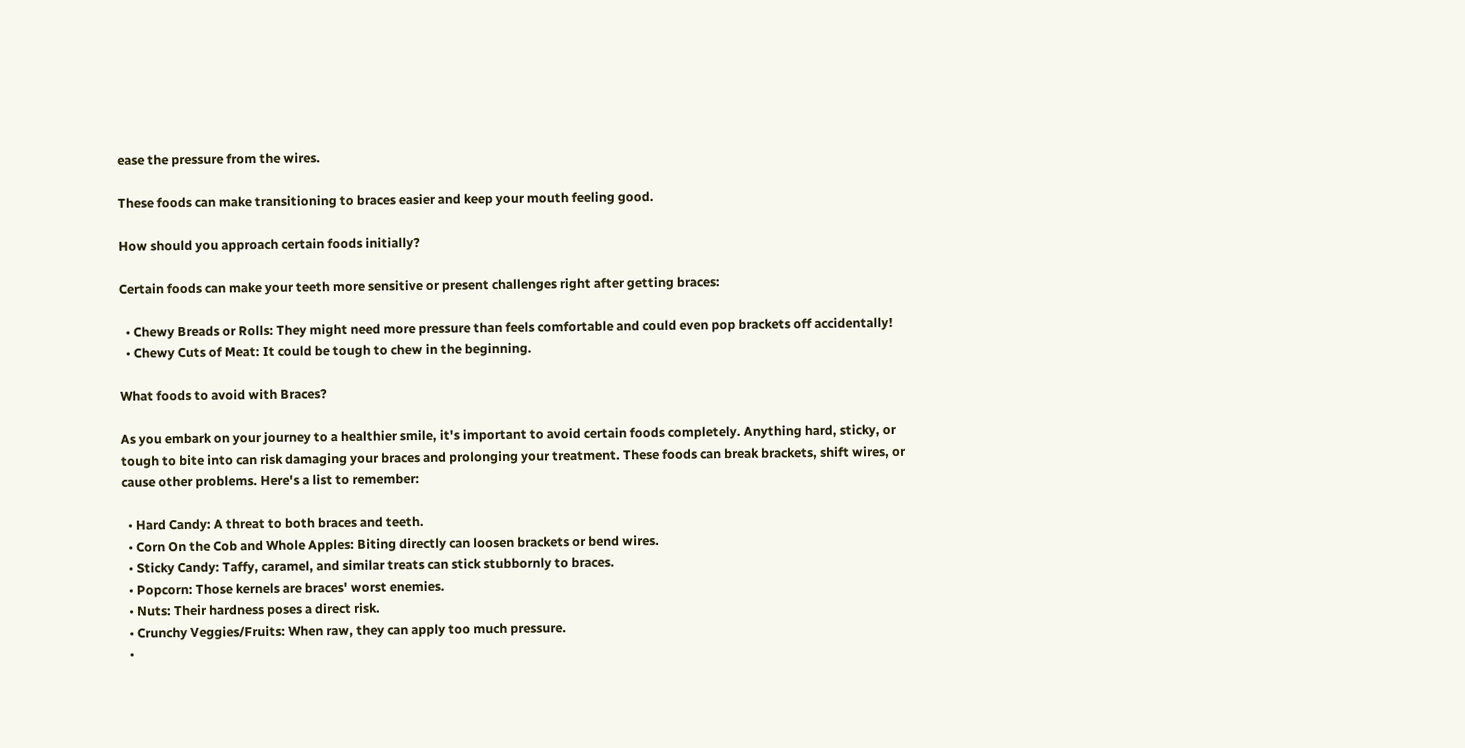ease the pressure from the wires.

These foods can make transitioning to braces easier and keep your mouth feeling good.

How should you approach certain foods initially?

Certain foods can make your teeth more sensitive or present challenges right after getting braces:

  • Chewy Breads or Rolls: They might need more pressure than feels comfortable and could even pop brackets off accidentally!
  • Chewy Cuts of Meat: It could be tough to chew in the beginning.

What foods to avoid with Braces?

As you embark on your journey to a healthier smile, it's important to avoid certain foods completely. Anything hard, sticky, or tough to bite into can risk damaging your braces and prolonging your treatment. These foods can break brackets, shift wires, or cause other problems. Here's a list to remember:

  • Hard Candy: A threat to both braces and teeth.
  • Corn On the Cob and Whole Apples: Biting directly can loosen brackets or bend wires.
  • Sticky Candy: Taffy, caramel, and similar treats can stick stubbornly to braces.
  • Popcorn: Those kernels are braces' worst enemies.
  • Nuts: Their hardness poses a direct risk.
  • Crunchy Veggies/Fruits: When raw, they can apply too much pressure.
  •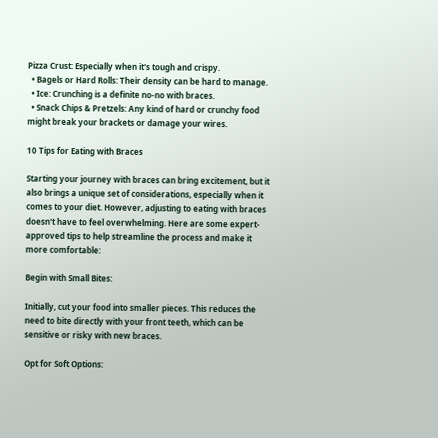Pizza Crust: Especially when it's tough and crispy.
  • Bagels or Hard Rolls: Their density can be hard to manage.
  • Ice: Crunching is a definite no-no with braces.
  • Snack Chips & Pretzels: Any kind of hard or crunchy food might break your brackets or damage your wires.

10 Tips for Eating with Braces

Starting your journey with braces can bring excitement, but it also brings a unique set of considerations, especially when it comes to your diet. However, adjusting to eating with braces doesn't have to feel overwhelming. Here are some expert-approved tips to help streamline the process and make it more comfortable:

Begin with Small Bites:

Initially, cut your food into smaller pieces. This reduces the need to bite directly with your front teeth, which can be sensitive or risky with new braces.

Opt for Soft Options: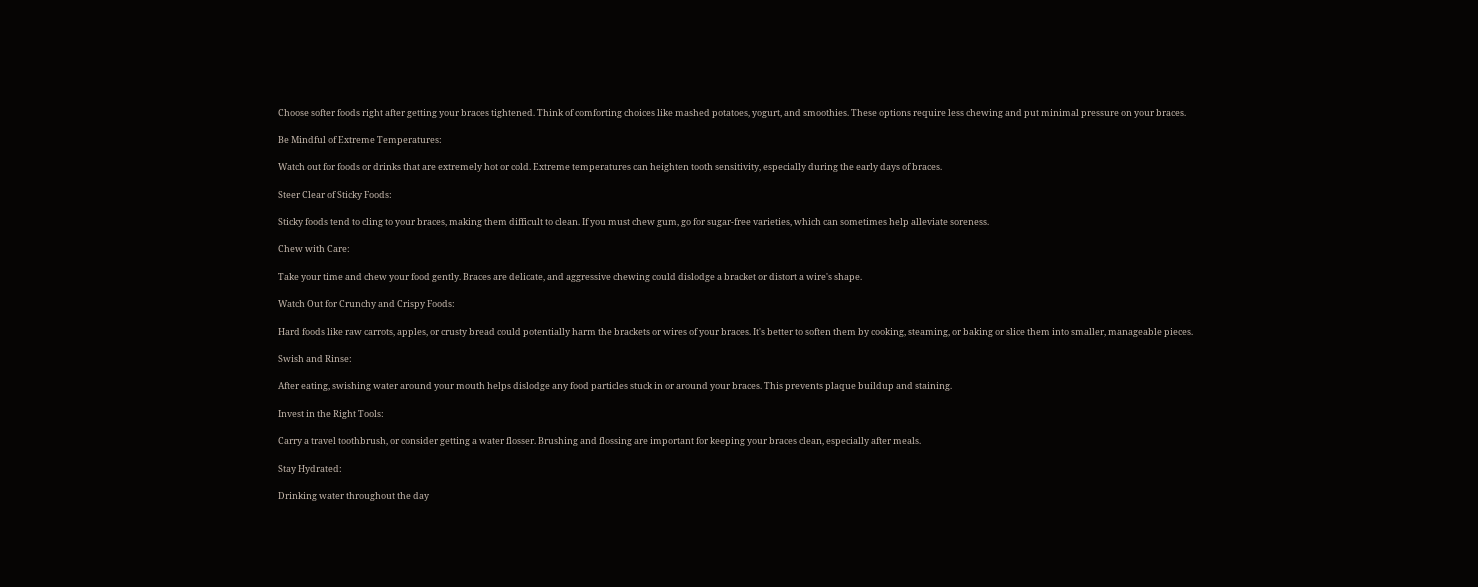Choose softer foods right after getting your braces tightened. Think of comforting choices like mashed potatoes, yogurt, and smoothies. These options require less chewing and put minimal pressure on your braces.

Be Mindful of Extreme Temperatures:

Watch out for foods or drinks that are extremely hot or cold. Extreme temperatures can heighten tooth sensitivity, especially during the early days of braces.

Steer Clear of Sticky Foods:

Sticky foods tend to cling to your braces, making them difficult to clean. If you must chew gum, go for sugar-free varieties, which can sometimes help alleviate soreness.

Chew with Care:

Take your time and chew your food gently. Braces are delicate, and aggressive chewing could dislodge a bracket or distort a wire's shape.

Watch Out for Crunchy and Crispy Foods:

Hard foods like raw carrots, apples, or crusty bread could potentially harm the brackets or wires of your braces. It's better to soften them by cooking, steaming, or baking or slice them into smaller, manageable pieces.

Swish and Rinse:

After eating, swishing water around your mouth helps dislodge any food particles stuck in or around your braces. This prevents plaque buildup and staining.

Invest in the Right Tools:

Carry a travel toothbrush, or consider getting a water flosser. Brushing and flossing are important for keeping your braces clean, especially after meals.

Stay Hydrated:

Drinking water throughout the day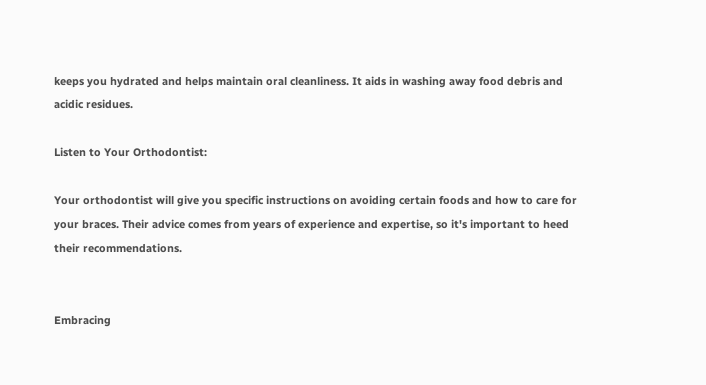keeps you hydrated and helps maintain oral cleanliness. It aids in washing away food debris and acidic residues.

Listen to Your Orthodontist:

Your orthodontist will give you specific instructions on avoiding certain foods and how to care for your braces. Their advice comes from years of experience and expertise, so it's important to heed their recommendations.


Embracing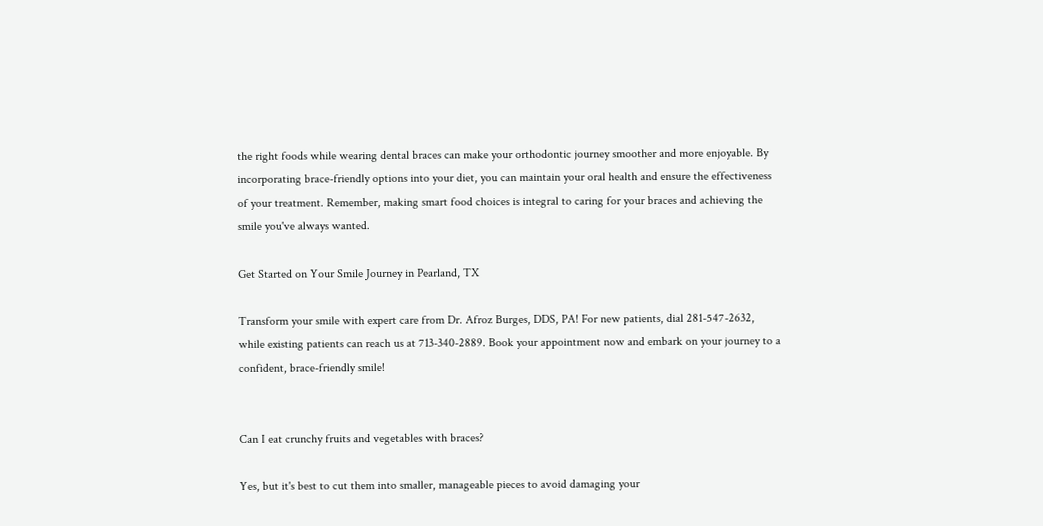the right foods while wearing dental braces can make your orthodontic journey smoother and more enjoyable. By incorporating brace-friendly options into your diet, you can maintain your oral health and ensure the effectiveness of your treatment. Remember, making smart food choices is integral to caring for your braces and achieving the smile you've always wanted.

Get Started on Your Smile Journey in Pearland, TX

Transform your smile with expert care from Dr. Afroz Burges, DDS, PA! For new patients, dial 281-547-2632, while existing patients can reach us at 713-340-2889. Book your appointment now and embark on your journey to a confident, brace-friendly smile!


Can I eat crunchy fruits and vegetables with braces?

Yes, but it's best to cut them into smaller, manageable pieces to avoid damaging your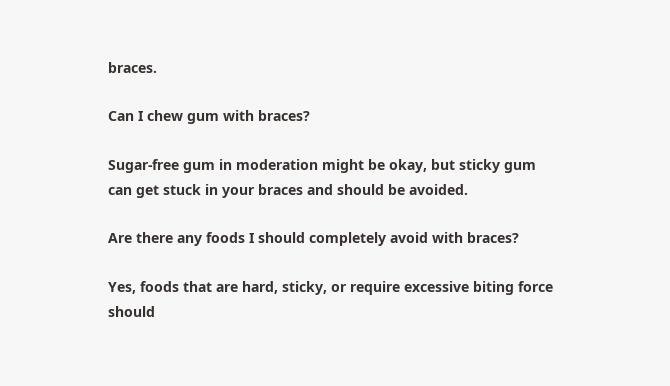braces.

Can I chew gum with braces?

Sugar-free gum in moderation might be okay, but sticky gum can get stuck in your braces and should be avoided.

Are there any foods I should completely avoid with braces?

Yes, foods that are hard, sticky, or require excessive biting force should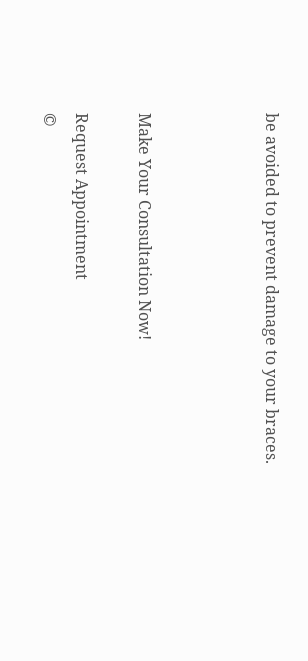be avoided to prevent damage to your braces.



Make Your Consultation Now!

Request Appointment
©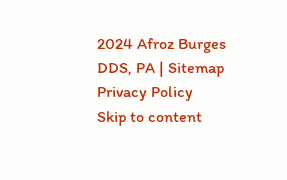2024 Afroz Burges DDS, PA | Sitemap Privacy Policy
Skip to content